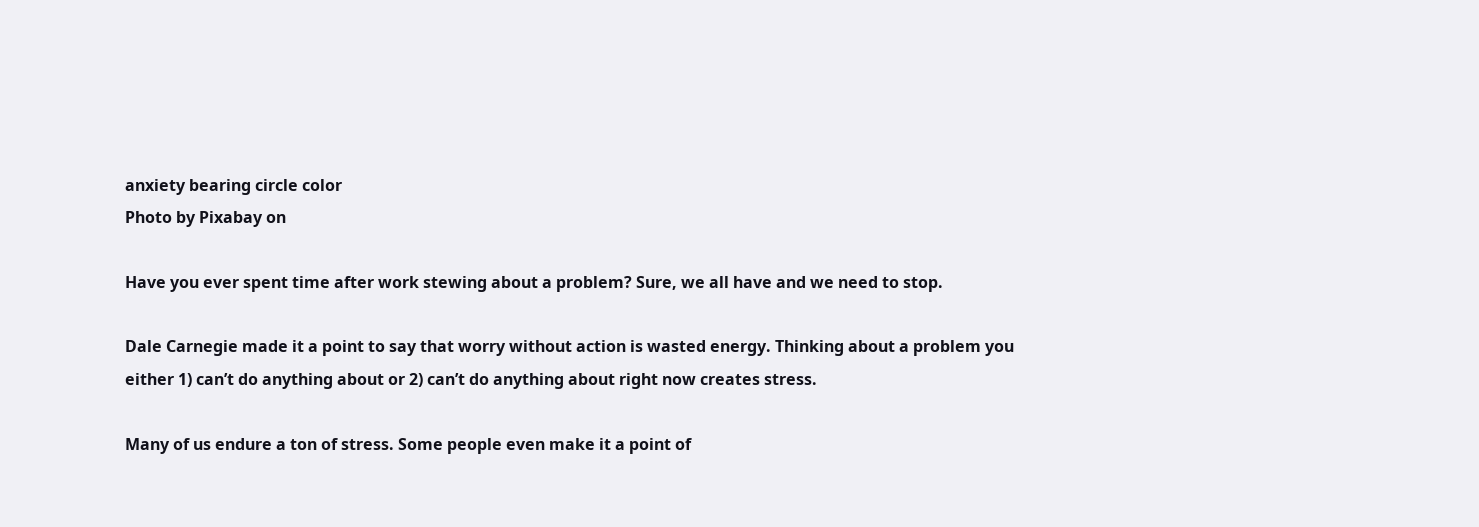anxiety bearing circle color
Photo by Pixabay on

Have you ever spent time after work stewing about a problem? Sure, we all have and we need to stop.

Dale Carnegie made it a point to say that worry without action is wasted energy. Thinking about a problem you either 1) can’t do anything about or 2) can’t do anything about right now creates stress.

Many of us endure a ton of stress. Some people even make it a point of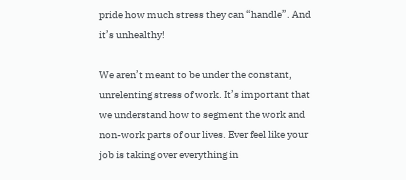pride how much stress they can “handle”. And it’s unhealthy!

We aren’t meant to be under the constant, unrelenting stress of work. It’s important that we understand how to segment the work and non-work parts of our lives. Ever feel like your job is taking over everything in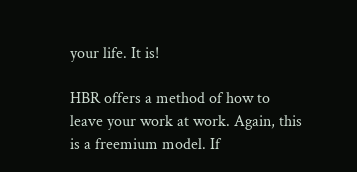your life. It is!

HBR offers a method of how to leave your work at work. Again, this is a freemium model. If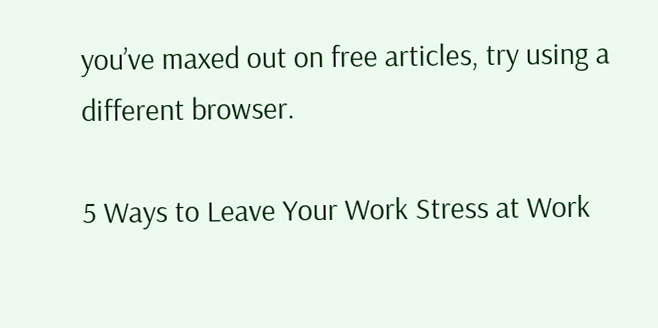you’ve maxed out on free articles, try using a different browser.

5 Ways to Leave Your Work Stress at Work